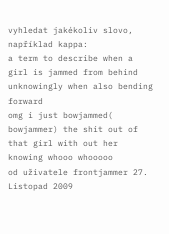vyhledat jakékoliv slovo, například kappa:
a term to describe when a girl is jammed from behind unknowingly when also bending forward
omg i just bowjammed( bowjammer) the shit out of that girl with out her knowing whooo whooooo
od uživatele frontjammer 27. Listopad 2009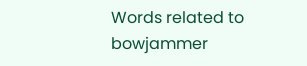Words related to bowjammer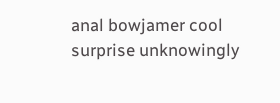anal bowjamer cool surprise unknowingly